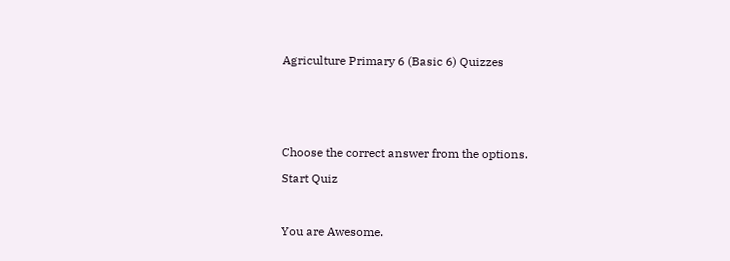Agriculture Primary 6 (Basic 6) Quizzes






Choose the correct answer from the options.

Start Quiz



You are Awesome.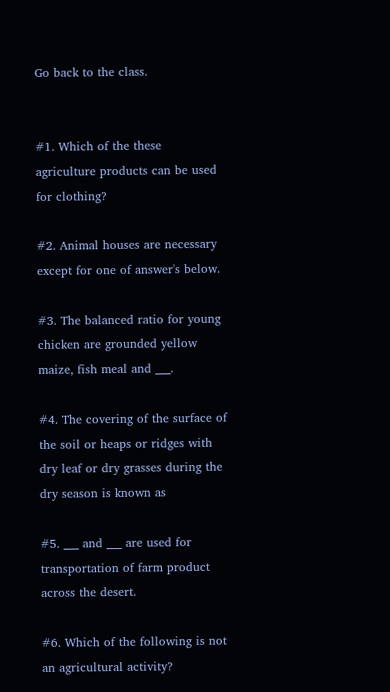Go back to the class.


#1. Which of the these agriculture products can be used for clothing?

#2. Animal houses are necessary except for one of answer's below.

#3. The balanced ratio for young chicken are grounded yellow maize, fish meal and ___.

#4. The covering of the surface of the soil or heaps or ridges with dry leaf or dry grasses during the dry season is known as

#5. ___ and ___ are used for transportation of farm product across the desert.

#6. Which of the following is not an agricultural activity?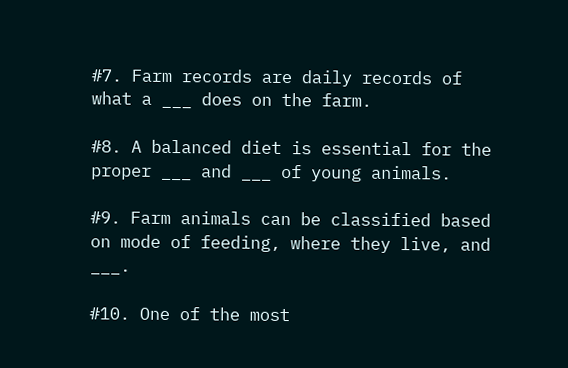#7. Farm records are daily records of what a ___ does on the farm.

#8. A balanced diet is essential for the proper ___ and ___ of young animals.

#9. Farm animals can be classified based on mode of feeding, where they live, and ___.

#10. One of the most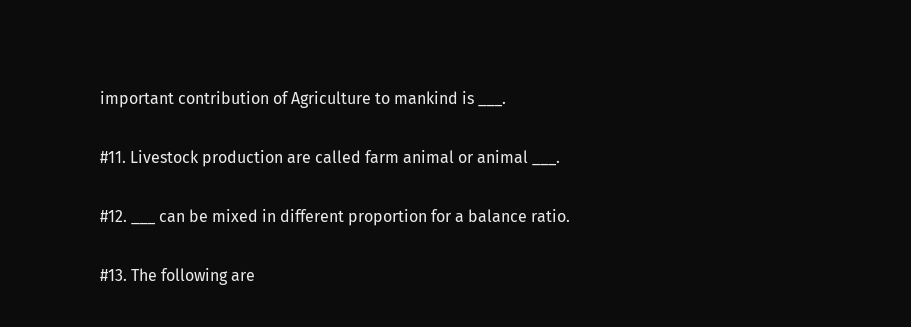important contribution of Agriculture to mankind is ___.

#11. Livestock production are called farm animal or animal ___.

#12. ___ can be mixed in different proportion for a balance ratio.

#13. The following are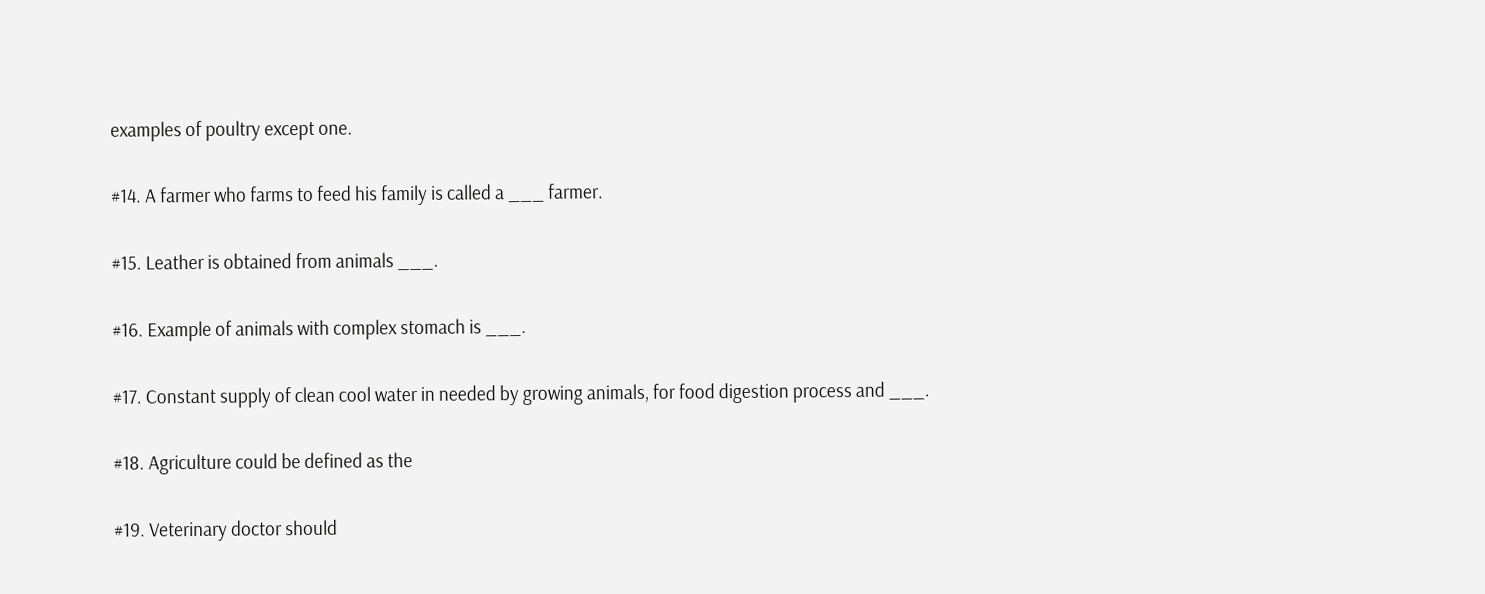examples of poultry except one.

#14. A farmer who farms to feed his family is called a ___ farmer.

#15. Leather is obtained from animals ___.

#16. Example of animals with complex stomach is ___.

#17. Constant supply of clean cool water in needed by growing animals, for food digestion process and ___.

#18. Agriculture could be defined as the

#19. Veterinary doctor should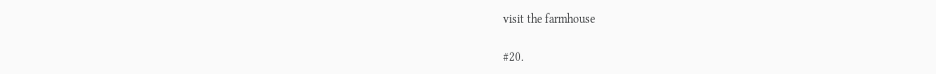visit the farmhouse

#20.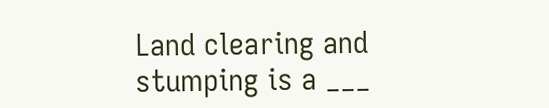Land clearing and stumping is a ___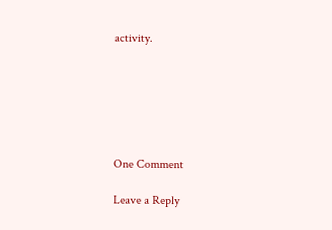activity.






One Comment

Leave a Reply